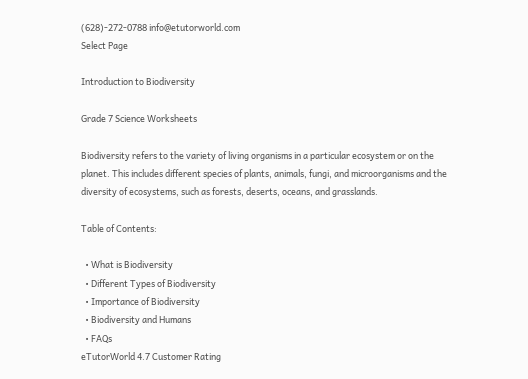(628)-272-0788 info@etutorworld.com
Select Page

Introduction to Biodiversity

Grade 7 Science Worksheets

Biodiversity refers to the variety of living organisms in a particular ecosystem or on the planet. This includes different species of plants, animals, fungi, and microorganisms and the diversity of ecosystems, such as forests, deserts, oceans, and grasslands.

Table of Contents:

  • What is Biodiversity
  • Different Types of Biodiversity
  • Importance of Biodiversity
  • Biodiversity and Humans
  • FAQs
eTutorWorld 4.7 Customer Rating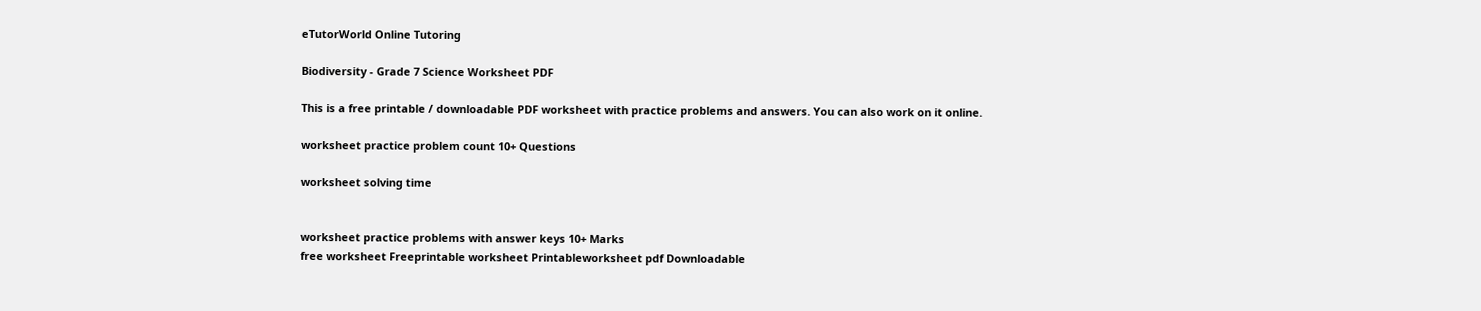eTutorWorld Online Tutoring

Biodiversity - Grade 7 Science Worksheet PDF

This is a free printable / downloadable PDF worksheet with practice problems and answers. You can also work on it online.

worksheet practice problem count 10+ Questions

worksheet solving time


worksheet practice problems with answer keys 10+ Marks
free worksheet Freeprintable worksheet Printableworksheet pdf Downloadable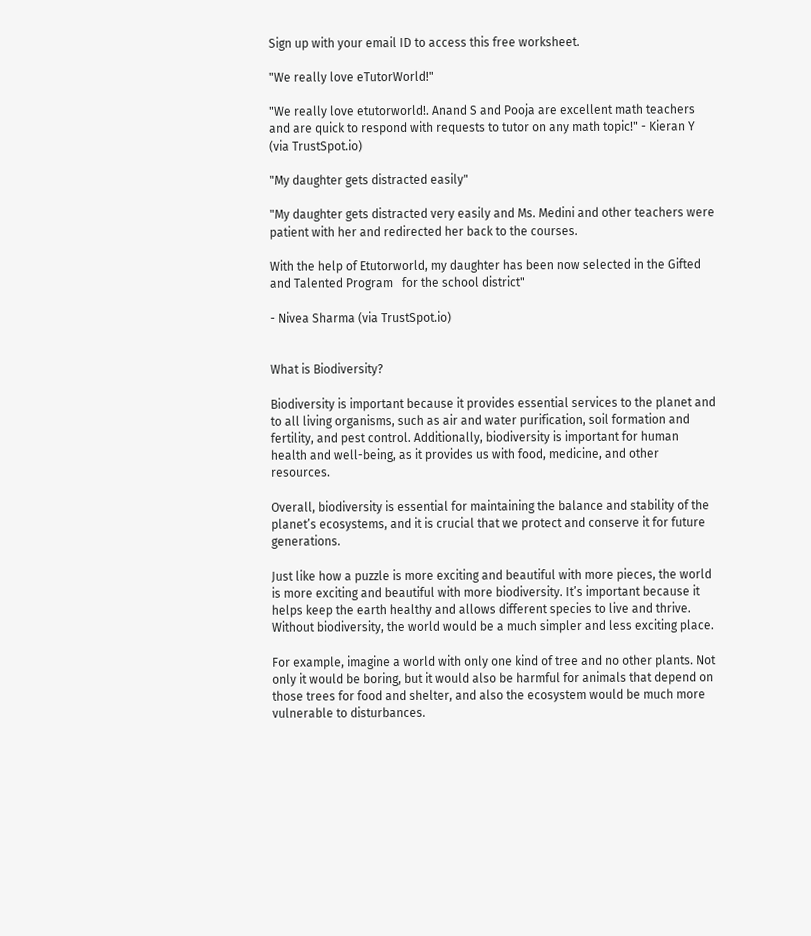Sign up with your email ID to access this free worksheet.

"We really love eTutorWorld!"

"We really love etutorworld!. Anand S and Pooja are excellent math teachers and are quick to respond with requests to tutor on any math topic!" - Kieran Y (via TrustSpot.io)

"My daughter gets distracted easily"

"My daughter gets distracted very easily and Ms. Medini and other teachers were patient with her and redirected her back to the courses.

With the help of Etutorworld, my daughter has been now selected in the Gifted and Talented Program   for the school district"

- Nivea Sharma (via TrustSpot.io)


What is Biodiversity?

Biodiversity is important because it provides essential services to the planet and to all living organisms, such as air and water purification, soil formation and fertility, and pest control. Additionally, biodiversity is important for human health and well-being, as it provides us with food, medicine, and other resources.

Overall, biodiversity is essential for maintaining the balance and stability of the planet’s ecosystems, and it is crucial that we protect and conserve it for future generations.

Just like how a puzzle is more exciting and beautiful with more pieces, the world is more exciting and beautiful with more biodiversity. It’s important because it helps keep the earth healthy and allows different species to live and thrive. Without biodiversity, the world would be a much simpler and less exciting place.

For example, imagine a world with only one kind of tree and no other plants. Not only it would be boring, but it would also be harmful for animals that depend on those trees for food and shelter, and also the ecosystem would be much more vulnerable to disturbances.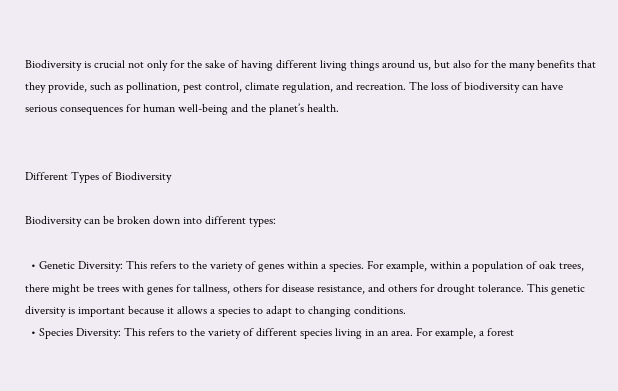Biodiversity is crucial not only for the sake of having different living things around us, but also for the many benefits that they provide, such as pollination, pest control, climate regulation, and recreation. The loss of biodiversity can have serious consequences for human well-being and the planet’s health.


Different Types of Biodiversity

Biodiversity can be broken down into different types:

  • Genetic Diversity: This refers to the variety of genes within a species. For example, within a population of oak trees, there might be trees with genes for tallness, others for disease resistance, and others for drought tolerance. This genetic diversity is important because it allows a species to adapt to changing conditions.
  • Species Diversity: This refers to the variety of different species living in an area. For example, a forest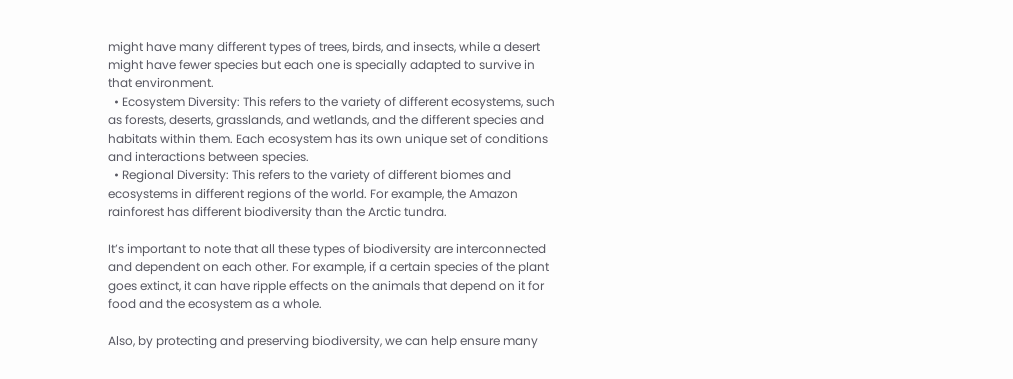might have many different types of trees, birds, and insects, while a desert might have fewer species but each one is specially adapted to survive in that environment.
  • Ecosystem Diversity: This refers to the variety of different ecosystems, such as forests, deserts, grasslands, and wetlands, and the different species and habitats within them. Each ecosystem has its own unique set of conditions and interactions between species.
  • Regional Diversity: This refers to the variety of different biomes and ecosystems in different regions of the world. For example, the Amazon rainforest has different biodiversity than the Arctic tundra.

It’s important to note that all these types of biodiversity are interconnected and dependent on each other. For example, if a certain species of the plant goes extinct, it can have ripple effects on the animals that depend on it for food and the ecosystem as a whole.

Also, by protecting and preserving biodiversity, we can help ensure many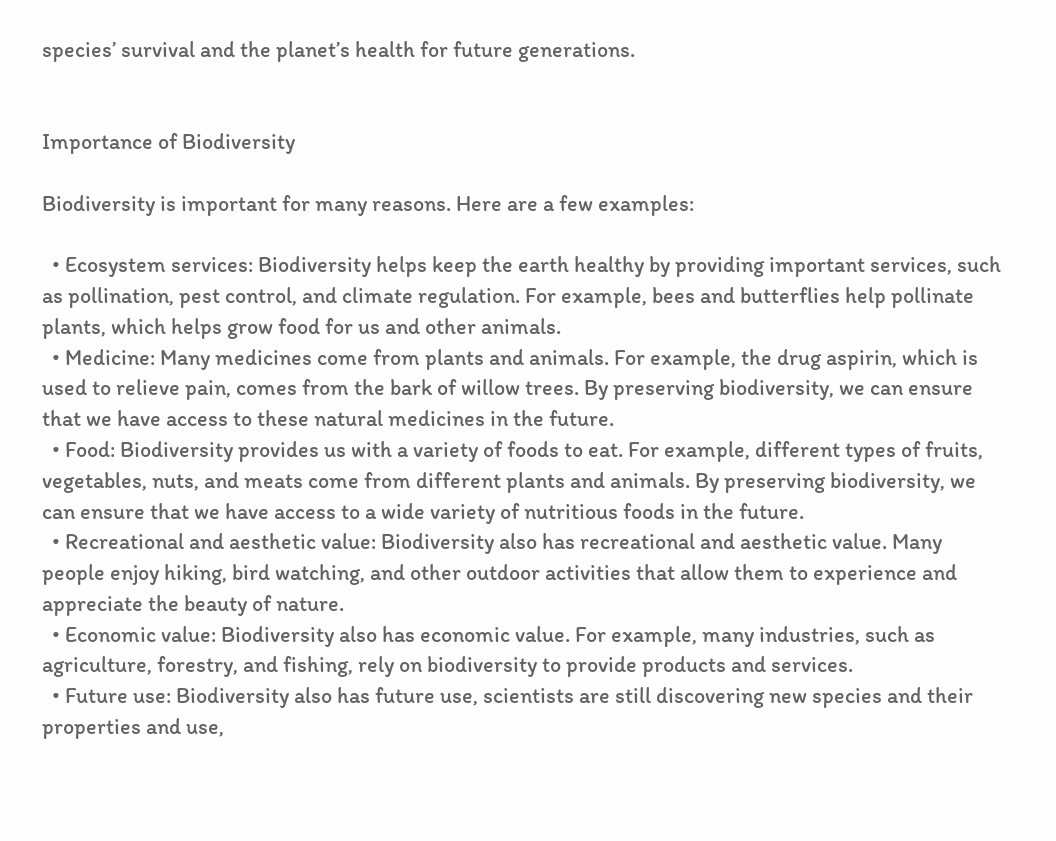species’ survival and the planet’s health for future generations.


Importance of Biodiversity

Biodiversity is important for many reasons. Here are a few examples:

  • Ecosystem services: Biodiversity helps keep the earth healthy by providing important services, such as pollination, pest control, and climate regulation. For example, bees and butterflies help pollinate plants, which helps grow food for us and other animals.
  • Medicine: Many medicines come from plants and animals. For example, the drug aspirin, which is used to relieve pain, comes from the bark of willow trees. By preserving biodiversity, we can ensure that we have access to these natural medicines in the future.
  • Food: Biodiversity provides us with a variety of foods to eat. For example, different types of fruits, vegetables, nuts, and meats come from different plants and animals. By preserving biodiversity, we can ensure that we have access to a wide variety of nutritious foods in the future.
  • Recreational and aesthetic value: Biodiversity also has recreational and aesthetic value. Many people enjoy hiking, bird watching, and other outdoor activities that allow them to experience and appreciate the beauty of nature.
  • Economic value: Biodiversity also has economic value. For example, many industries, such as agriculture, forestry, and fishing, rely on biodiversity to provide products and services.
  • Future use: Biodiversity also has future use, scientists are still discovering new species and their properties and use,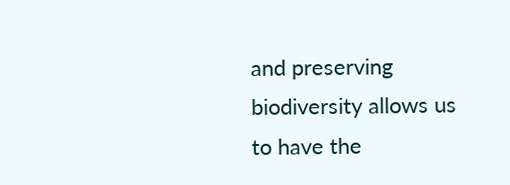and preserving biodiversity allows us to have the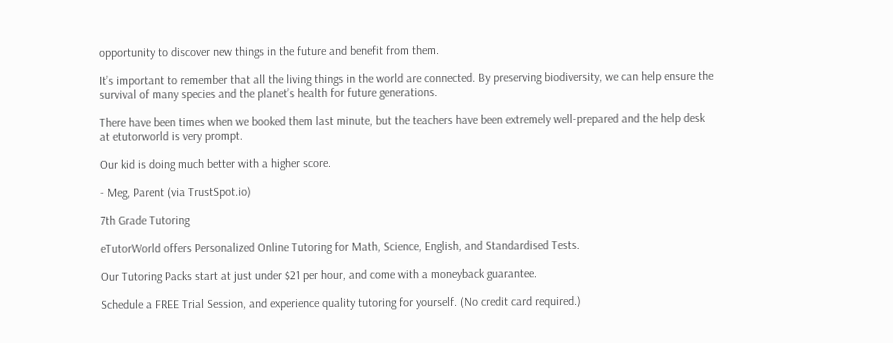opportunity to discover new things in the future and benefit from them.

It’s important to remember that all the living things in the world are connected. By preserving biodiversity, we can help ensure the survival of many species and the planet’s health for future generations.

There have been times when we booked them last minute, but the teachers have been extremely well-prepared and the help desk at etutorworld is very prompt.

Our kid is doing much better with a higher score.

- Meg, Parent (via TrustSpot.io)

7th Grade Tutoring

eTutorWorld offers Personalized Online Tutoring for Math, Science, English, and Standardised Tests.

Our Tutoring Packs start at just under $21 per hour, and come with a moneyback guarantee.

Schedule a FREE Trial Session, and experience quality tutoring for yourself. (No credit card required.)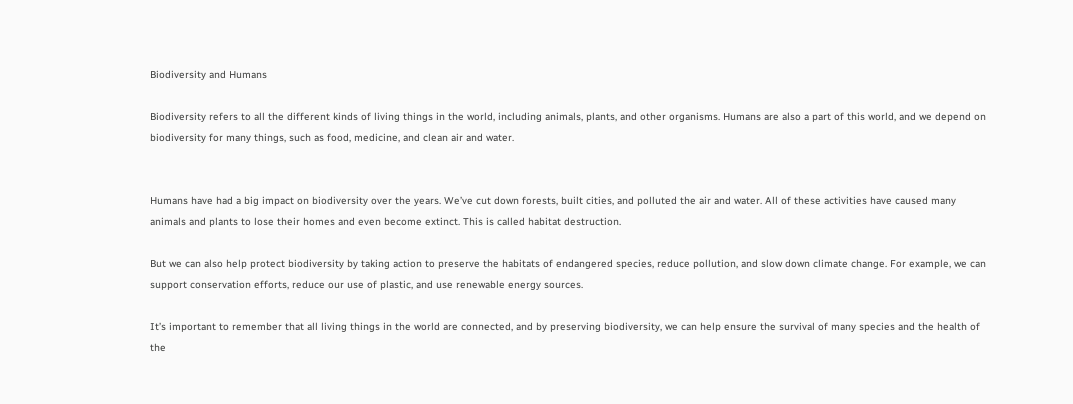Biodiversity and Humans

Biodiversity refers to all the different kinds of living things in the world, including animals, plants, and other organisms. Humans are also a part of this world, and we depend on biodiversity for many things, such as food, medicine, and clean air and water.


Humans have had a big impact on biodiversity over the years. We’ve cut down forests, built cities, and polluted the air and water. All of these activities have caused many animals and plants to lose their homes and even become extinct. This is called habitat destruction.

But we can also help protect biodiversity by taking action to preserve the habitats of endangered species, reduce pollution, and slow down climate change. For example, we can support conservation efforts, reduce our use of plastic, and use renewable energy sources.

It’s important to remember that all living things in the world are connected, and by preserving biodiversity, we can help ensure the survival of many species and the health of the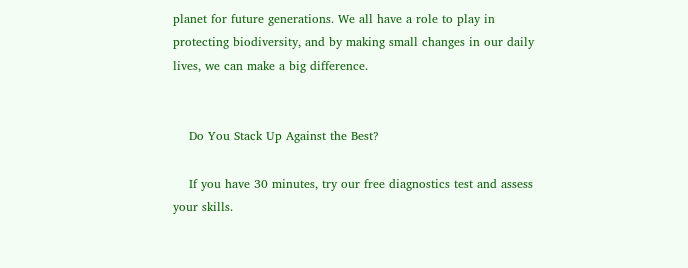planet for future generations. We all have a role to play in protecting biodiversity, and by making small changes in our daily lives, we can make a big difference.


    Do You Stack Up Against the Best?

    If you have 30 minutes, try our free diagnostics test and assess your skills.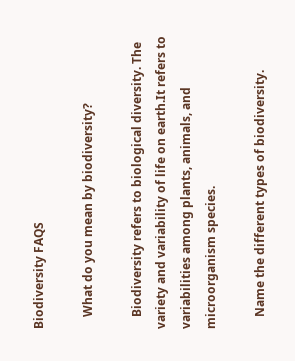Biodiversity FAQS

    What do you mean by biodiversity?

    Biodiversity refers to biological diversity. The variety and variability of life on earth.It refers to variabilities among plants, animals, and microorganism species.

    Name the different types of biodiversity.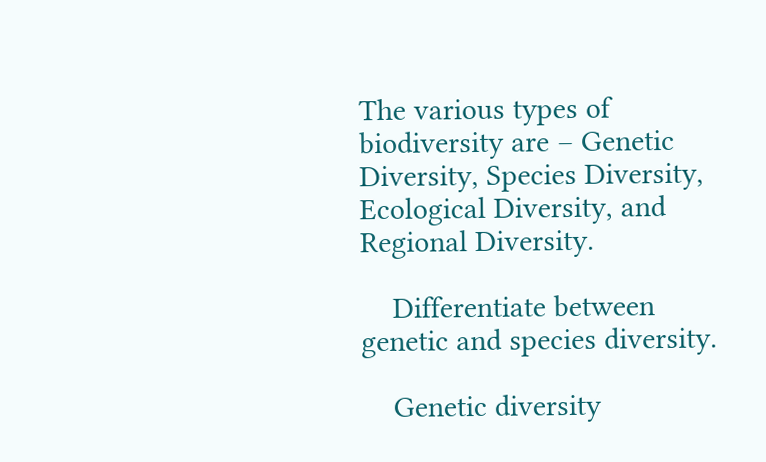The various types of biodiversity are – Genetic Diversity, Species Diversity, Ecological Diversity, and Regional Diversity.

    Differentiate between genetic and species diversity.

    Genetic diversity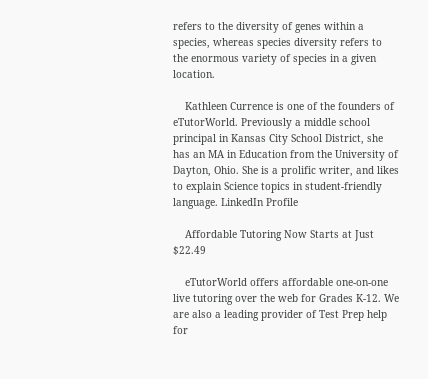refers to the diversity of genes within a species, whereas species diversity refers to the enormous variety of species in a given location.

    Kathleen Currence is one of the founders of eTutorWorld. Previously a middle school principal in Kansas City School District, she has an MA in Education from the University of Dayton, Ohio. She is a prolific writer, and likes to explain Science topics in student-friendly language. LinkedIn Profile

    Affordable Tutoring Now Starts at Just $22.49

    eTutorWorld offers affordable one-on-one live tutoring over the web for Grades K-12. We are also a leading provider of Test Prep help for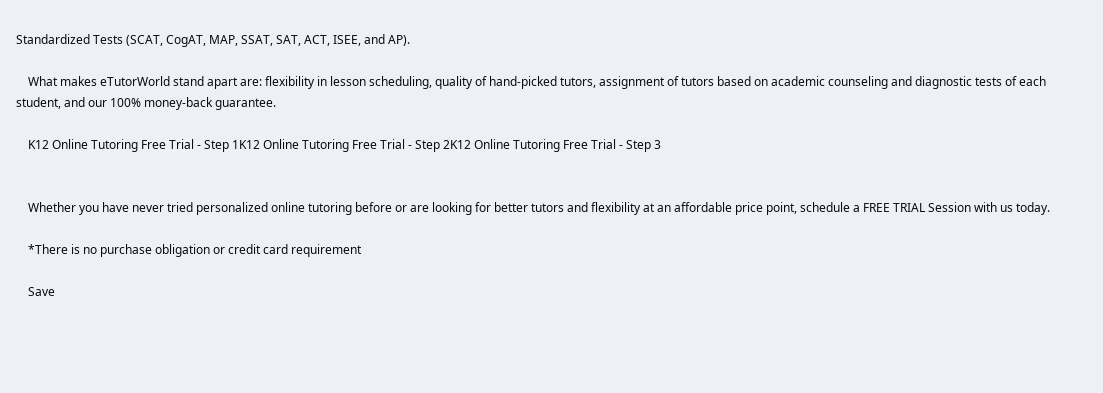Standardized Tests (SCAT, CogAT, MAP, SSAT, SAT, ACT, ISEE, and AP).

    What makes eTutorWorld stand apart are: flexibility in lesson scheduling, quality of hand-picked tutors, assignment of tutors based on academic counseling and diagnostic tests of each student, and our 100% money-back guarantee.

    K12 Online Tutoring Free Trial - Step 1K12 Online Tutoring Free Trial - Step 2K12 Online Tutoring Free Trial - Step 3


    Whether you have never tried personalized online tutoring before or are looking for better tutors and flexibility at an affordable price point, schedule a FREE TRIAL Session with us today.

    *There is no purchase obligation or credit card requirement

    Save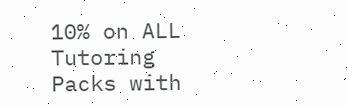10% on ALL Tutoring Packs with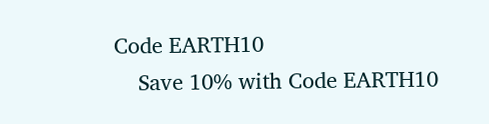Code EARTH10
    Save 10% with Code EARTH10